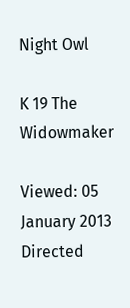Night Owl

K 19 The Widowmaker

Viewed: 05 January 2013
Directed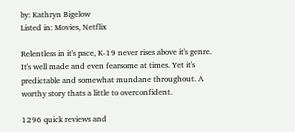by: Kathryn Bigelow
Listed in: Movies, Netflix

Relentless in it's pace, K-19 never rises above it's genre. It's well made and even fearsome at times. Yet it's predictable and somewhat mundane throughout. A worthy story thats a little to overconfident.

1296 quick reviews and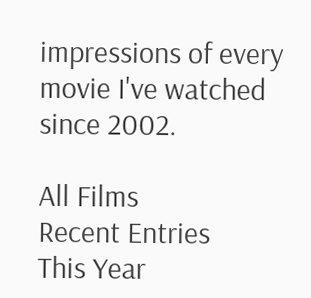impressions of every movie I've watched since 2002.

All Films
Recent Entries
This Year